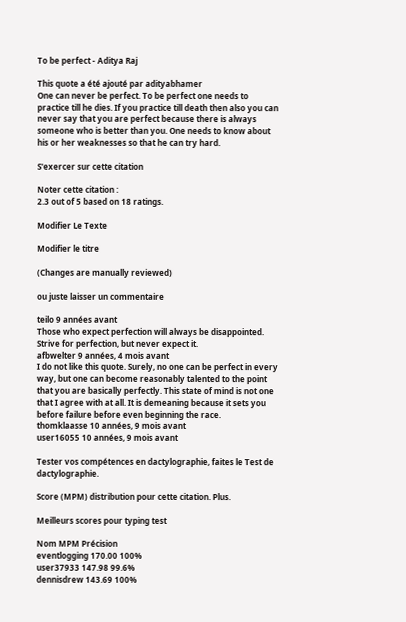To be perfect - Aditya Raj

This quote a été ajouté par adityabhamer
One can never be perfect. To be perfect one needs to practice till he dies. If you practice till death then also you can never say that you are perfect because there is always someone who is better than you. One needs to know about his or her weaknesses so that he can try hard.

S'exercer sur cette citation

Noter cette citation :
2.3 out of 5 based on 18 ratings.

Modifier Le Texte

Modifier le titre

(Changes are manually reviewed)

ou juste laisser un commentaire

teilo 9 années avant
Those who expect perfection will always be disappointed. Strive for perfection, but never expect it.
afbwelter 9 années, 4 mois avant
I do not like this quote. Surely, no one can be perfect in every way, but one can become reasonably talented to the point that you are basically perfectly. This state of mind is not one that I agree with at all. It is demeaning because it sets you before failure before even beginning the race.
thomklaasse 10 années, 9 mois avant
user16055 10 années, 9 mois avant

Tester vos compétences en dactylographie, faites le Test de dactylographie.

Score (MPM) distribution pour cette citation. Plus.

Meilleurs scores pour typing test

Nom MPM Précision
eventlogging 170.00 100%
user37933 147.98 99.6%
dennisdrew 143.69 100%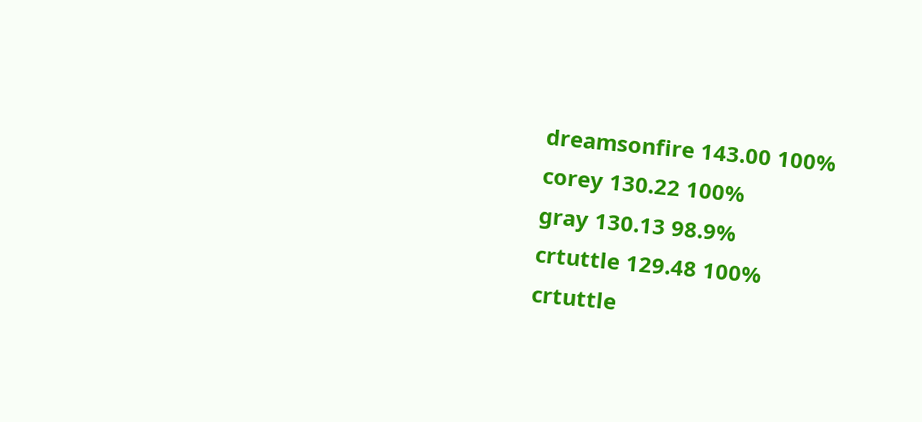dreamsonfire 143.00 100%
corey 130.22 100%
gray 130.13 98.9%
crtuttle 129.48 100%
crtuttle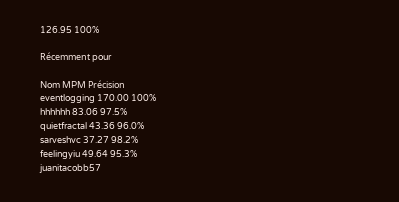126.95 100%

Récemment pour

Nom MPM Précision
eventlogging 170.00 100%
hhhhhh 83.06 97.5%
quietfractal 43.36 96.0%
sarveshvc 37.27 98.2%
feelingyiu 49.64 95.3%
juanitacobb57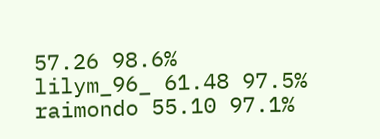57.26 98.6%
lilym_96_ 61.48 97.5%
raimondo 55.10 97.1%